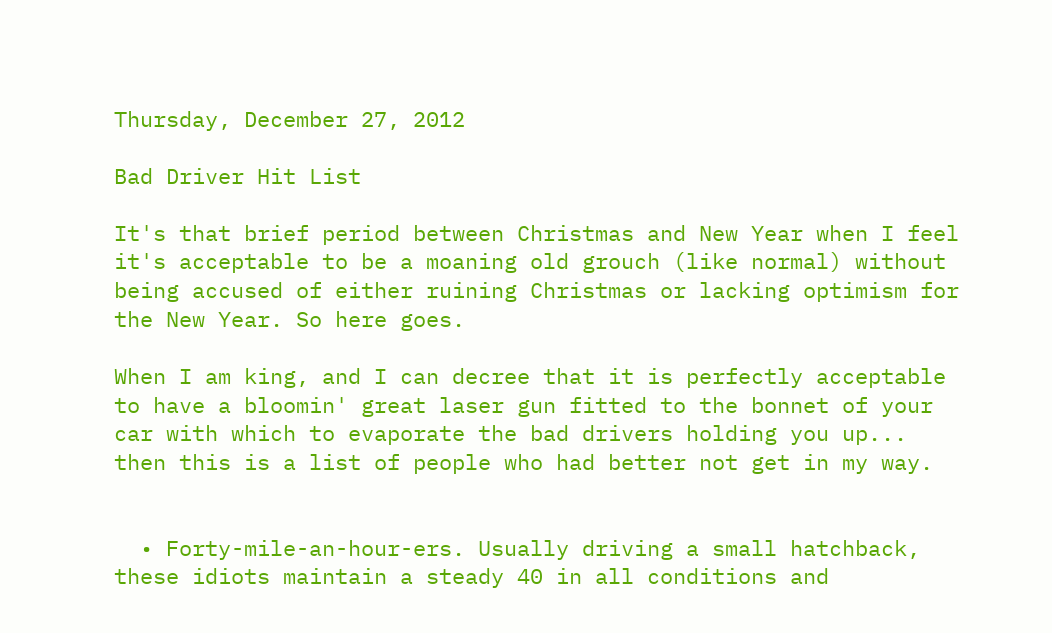Thursday, December 27, 2012

Bad Driver Hit List

It's that brief period between Christmas and New Year when I feel it's acceptable to be a moaning old grouch (like normal) without being accused of either ruining Christmas or lacking optimism for the New Year. So here goes.

When I am king, and I can decree that it is perfectly acceptable to have a bloomin' great laser gun fitted to the bonnet of your car with which to evaporate the bad drivers holding you up... then this is a list of people who had better not get in my way.


  • Forty-mile-an-hour-ers. Usually driving a small hatchback, these idiots maintain a steady 40 in all conditions and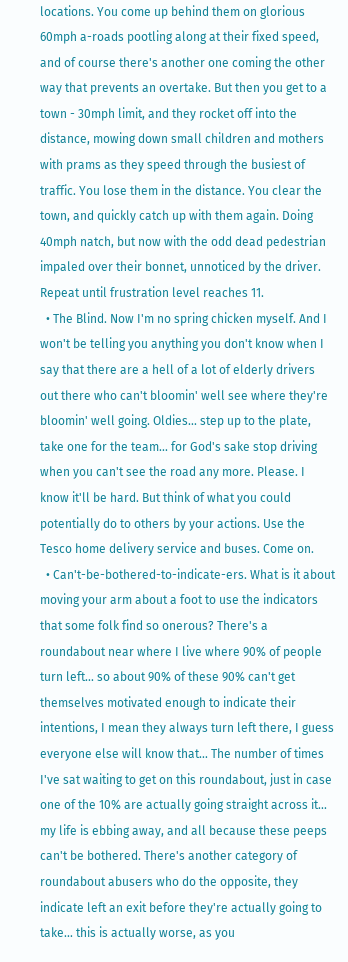locations. You come up behind them on glorious 60mph a-roads pootling along at their fixed speed, and of course there's another one coming the other way that prevents an overtake. But then you get to a town - 30mph limit, and they rocket off into the distance, mowing down small children and mothers with prams as they speed through the busiest of traffic. You lose them in the distance. You clear the town, and quickly catch up with them again. Doing 40mph natch, but now with the odd dead pedestrian impaled over their bonnet, unnoticed by the driver. Repeat until frustration level reaches 11.
  • The Blind. Now I'm no spring chicken myself. And I won't be telling you anything you don't know when I say that there are a hell of a lot of elderly drivers out there who can't bloomin' well see where they're bloomin' well going. Oldies... step up to the plate, take one for the team... for God's sake stop driving when you can't see the road any more. Please. I know it'll be hard. But think of what you could potentially do to others by your actions. Use the Tesco home delivery service and buses. Come on.
  • Can't-be-bothered-to-indicate-ers. What is it about moving your arm about a foot to use the indicators that some folk find so onerous? There's a roundabout near where I live where 90% of people turn left... so about 90% of these 90% can't get themselves motivated enough to indicate their intentions, I mean they always turn left there, I guess everyone else will know that... The number of times I've sat waiting to get on this roundabout, just in case one of the 10% are actually going straight across it... my life is ebbing away, and all because these peeps can't be bothered. There's another category of roundabout abusers who do the opposite, they indicate left an exit before they're actually going to take... this is actually worse, as you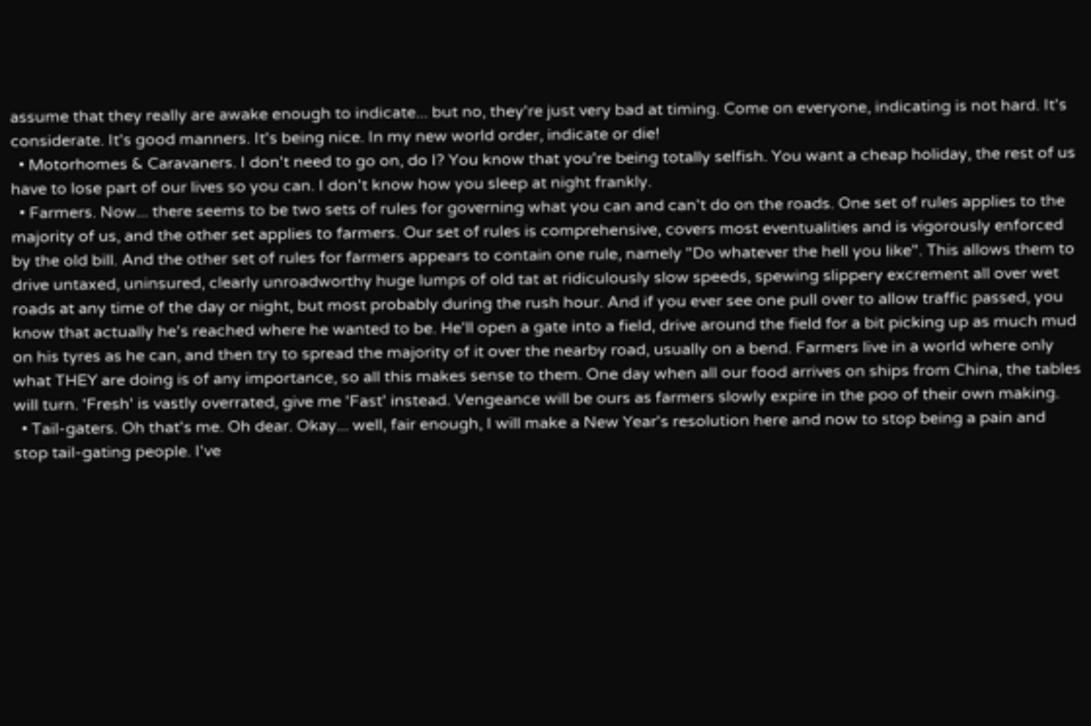assume that they really are awake enough to indicate... but no, they're just very bad at timing. Come on everyone, indicating is not hard. It's considerate. It's good manners. It's being nice. In my new world order, indicate or die!
  • Motorhomes & Caravaners. I don't need to go on, do I? You know that you're being totally selfish. You want a cheap holiday, the rest of us have to lose part of our lives so you can. I don't know how you sleep at night frankly.
  • Farmers. Now... there seems to be two sets of rules for governing what you can and can't do on the roads. One set of rules applies to the majority of us, and the other set applies to farmers. Our set of rules is comprehensive, covers most eventualities and is vigorously enforced by the old bill. And the other set of rules for farmers appears to contain one rule, namely "Do whatever the hell you like". This allows them to drive untaxed, uninsured, clearly unroadworthy huge lumps of old tat at ridiculously slow speeds, spewing slippery excrement all over wet roads at any time of the day or night, but most probably during the rush hour. And if you ever see one pull over to allow traffic passed, you know that actually he's reached where he wanted to be. He'll open a gate into a field, drive around the field for a bit picking up as much mud on his tyres as he can, and then try to spread the majority of it over the nearby road, usually on a bend. Farmers live in a world where only what THEY are doing is of any importance, so all this makes sense to them. One day when all our food arrives on ships from China, the tables will turn. 'Fresh' is vastly overrated, give me 'Fast' instead. Vengeance will be ours as farmers slowly expire in the poo of their own making.
  • Tail-gaters. Oh that's me. Oh dear. Okay... well, fair enough, I will make a New Year's resolution here and now to stop being a pain and stop tail-gating people. I've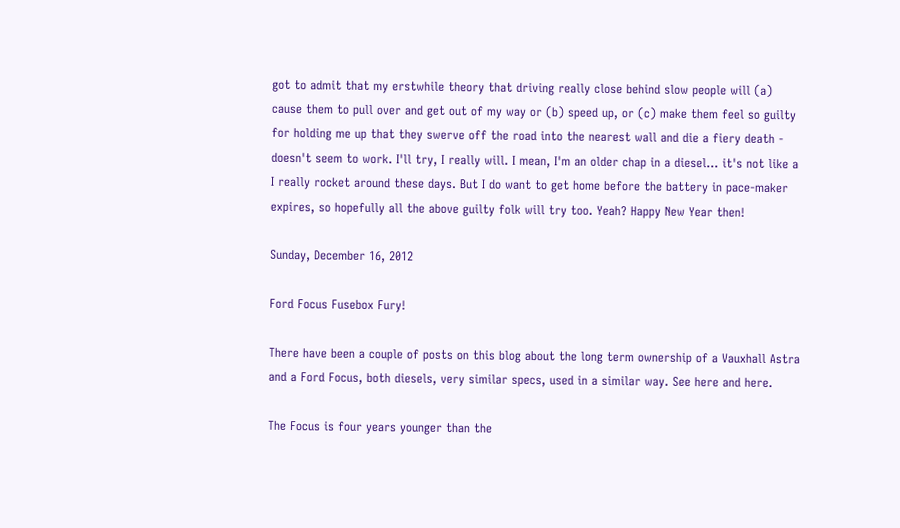got to admit that my erstwhile theory that driving really close behind slow people will (a) cause them to pull over and get out of my way or (b) speed up, or (c) make them feel so guilty for holding me up that they swerve off the road into the nearest wall and die a fiery death - doesn't seem to work. I'll try, I really will. I mean, I'm an older chap in a diesel... it's not like a I really rocket around these days. But I do want to get home before the battery in pace-maker expires, so hopefully all the above guilty folk will try too. Yeah? Happy New Year then!

Sunday, December 16, 2012

Ford Focus Fusebox Fury!

There have been a couple of posts on this blog about the long term ownership of a Vauxhall Astra and a Ford Focus, both diesels, very similar specs, used in a similar way. See here and here.

The Focus is four years younger than the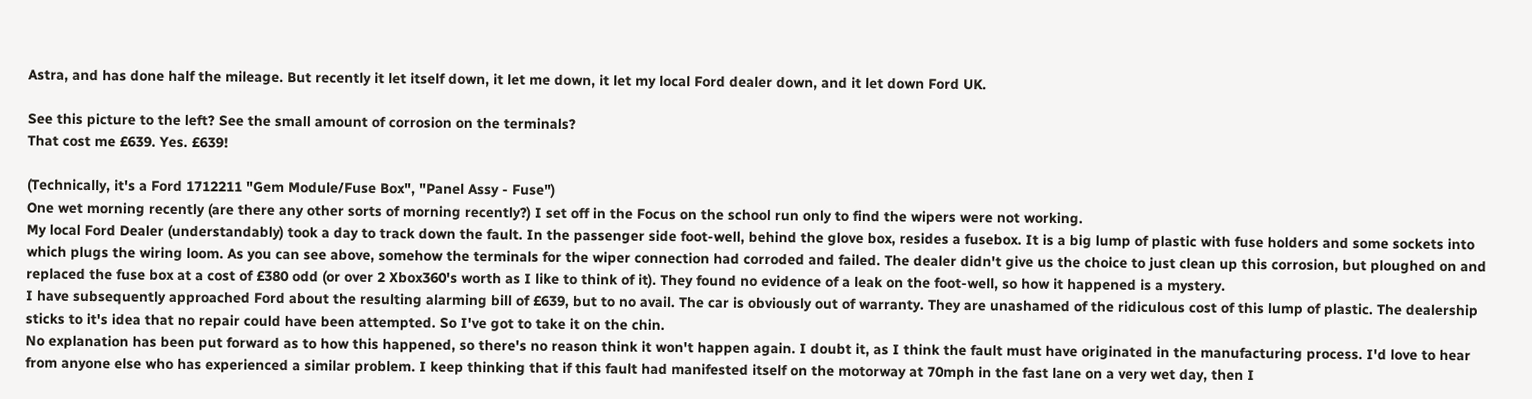Astra, and has done half the mileage. But recently it let itself down, it let me down, it let my local Ford dealer down, and it let down Ford UK.

See this picture to the left? See the small amount of corrosion on the terminals?
That cost me £639. Yes. £639!

(Technically, it's a Ford 1712211 "Gem Module/Fuse Box", "Panel Assy - Fuse")
One wet morning recently (are there any other sorts of morning recently?) I set off in the Focus on the school run only to find the wipers were not working.
My local Ford Dealer (understandably) took a day to track down the fault. In the passenger side foot-well, behind the glove box, resides a fusebox. It is a big lump of plastic with fuse holders and some sockets into which plugs the wiring loom. As you can see above, somehow the terminals for the wiper connection had corroded and failed. The dealer didn't give us the choice to just clean up this corrosion, but ploughed on and replaced the fuse box at a cost of £380 odd (or over 2 Xbox360's worth as I like to think of it). They found no evidence of a leak on the foot-well, so how it happened is a mystery.
I have subsequently approached Ford about the resulting alarming bill of £639, but to no avail. The car is obviously out of warranty. They are unashamed of the ridiculous cost of this lump of plastic. The dealership sticks to it's idea that no repair could have been attempted. So I've got to take it on the chin.
No explanation has been put forward as to how this happened, so there's no reason think it won't happen again. I doubt it, as I think the fault must have originated in the manufacturing process. I'd love to hear from anyone else who has experienced a similar problem. I keep thinking that if this fault had manifested itself on the motorway at 70mph in the fast lane on a very wet day, then I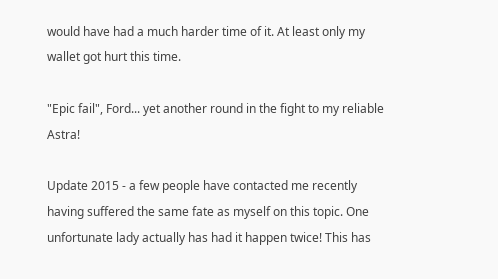would have had a much harder time of it. At least only my wallet got hurt this time.

"Epic fail", Ford... yet another round in the fight to my reliable Astra!

Update 2015 - a few people have contacted me recently having suffered the same fate as myself on this topic. One unfortunate lady actually has had it happen twice! This has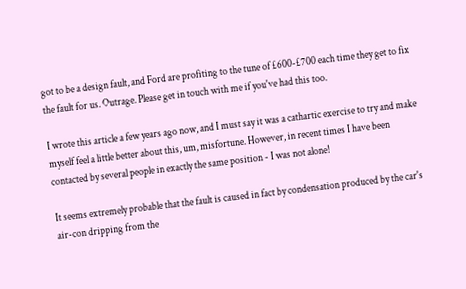got to be a design fault, and Ford are profiting to the tune of £600-£700 each time they get to fix the fault for us. Outrage. Please get in touch with me if you've had this too.

I wrote this article a few years ago now, and I must say it was a cathartic exercise to try and make myself feel a little better about this, um, misfortune. However, in recent times I have been contacted by several people in exactly the same position - I was not alone!

It seems extremely probable that the fault is caused in fact by condensation produced by the car's air-con dripping from the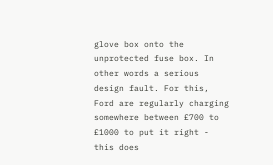glove box onto the unprotected fuse box. In other words a serious design fault. For this, Ford are regularly charging somewhere between £700 to £1000 to put it right - this does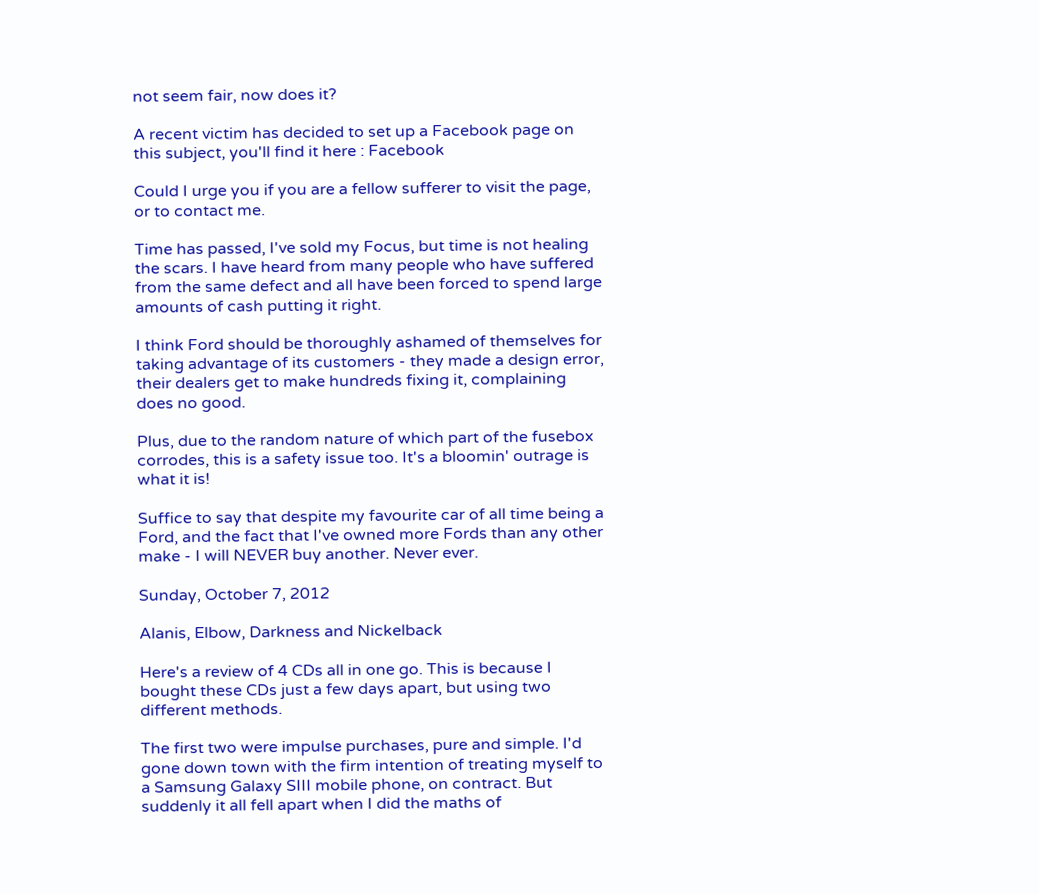not seem fair, now does it?

A recent victim has decided to set up a Facebook page on this subject, you'll find it here : Facebook

Could I urge you if you are a fellow sufferer to visit the page, or to contact me.

Time has passed, I've sold my Focus, but time is not healing the scars. I have heard from many people who have suffered from the same defect and all have been forced to spend large amounts of cash putting it right.

I think Ford should be thoroughly ashamed of themselves for taking advantage of its customers - they made a design error, their dealers get to make hundreds fixing it, complaining does no good.

Plus, due to the random nature of which part of the fusebox corrodes, this is a safety issue too. It's a bloomin' outrage is what it is!

Suffice to say that despite my favourite car of all time being a Ford, and the fact that I've owned more Fords than any other make - I will NEVER buy another. Never ever.

Sunday, October 7, 2012

Alanis, Elbow, Darkness and Nickelback

Here's a review of 4 CDs all in one go. This is because I bought these CDs just a few days apart, but using two different methods.

The first two were impulse purchases, pure and simple. I'd gone down town with the firm intention of treating myself to a Samsung Galaxy SIII mobile phone, on contract. But suddenly it all fell apart when I did the maths of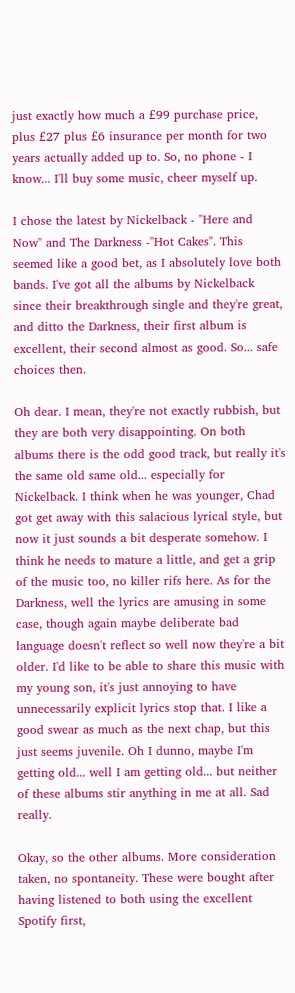just exactly how much a £99 purchase price, plus £27 plus £6 insurance per month for two years actually added up to. So, no phone - I know... I'll buy some music, cheer myself up.

I chose the latest by Nickelback - "Here and Now" and The Darkness -"Hot Cakes". This seemed like a good bet, as I absolutely love both bands. I've got all the albums by Nickelback since their breakthrough single and they're great, and ditto the Darkness, their first album is excellent, their second almost as good. So... safe choices then.

Oh dear. I mean, they're not exactly rubbish, but they are both very disappointing. On both albums there is the odd good track, but really it's the same old same old... especially for Nickelback. I think when he was younger, Chad got get away with this salacious lyrical style, but now it just sounds a bit desperate somehow. I think he needs to mature a little, and get a grip of the music too, no killer rifs here. As for the Darkness, well the lyrics are amusing in some case, though again maybe deliberate bad language doesn't reflect so well now they're a bit older. I'd like to be able to share this music with my young son, it's just annoying to have unnecessarily explicit lyrics stop that. I like a good swear as much as the next chap, but this just seems juvenile. Oh I dunno, maybe I'm getting old... well I am getting old... but neither of these albums stir anything in me at all. Sad really.

Okay, so the other albums. More consideration taken, no spontaneity. These were bought after having listened to both using the excellent Spotify first,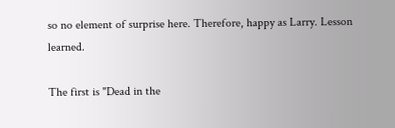so no element of surprise here. Therefore, happy as Larry. Lesson learned.

The first is "Dead in the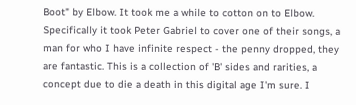Boot" by Elbow. It took me a while to cotton on to Elbow. Specifically it took Peter Gabriel to cover one of their songs, a man for who I have infinite respect - the penny dropped, they are fantastic. This is a collection of 'B' sides and rarities, a concept due to die a death in this digital age I'm sure. I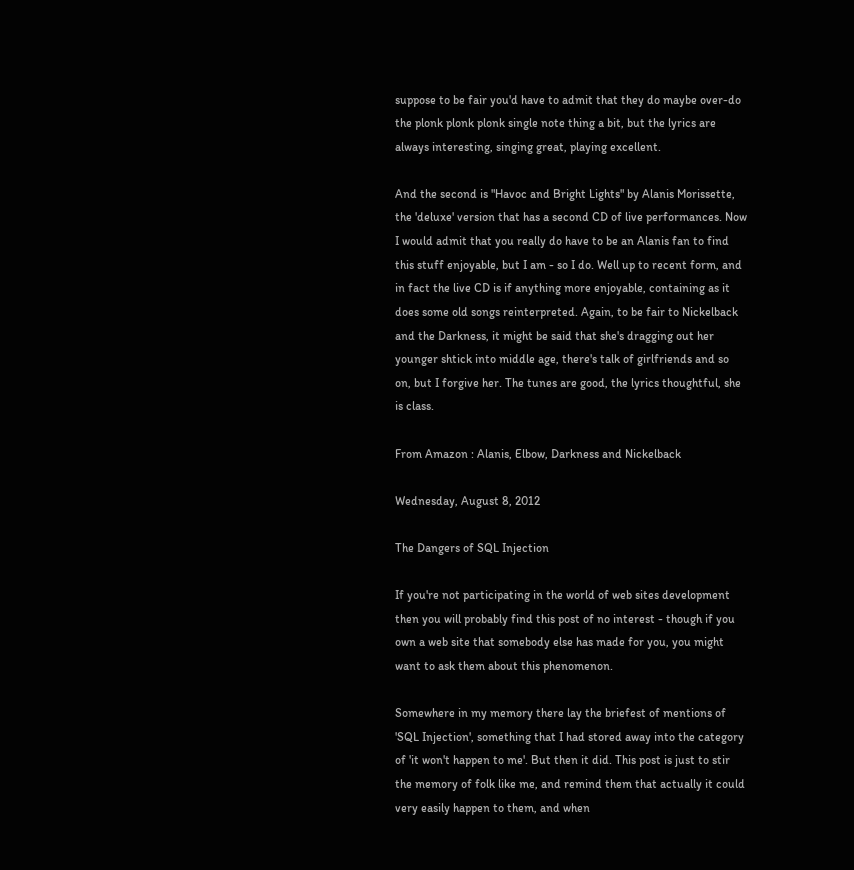suppose to be fair you'd have to admit that they do maybe over-do the plonk plonk plonk single note thing a bit, but the lyrics are always interesting, singing great, playing excellent.

And the second is "Havoc and Bright Lights" by Alanis Morissette, the 'deluxe' version that has a second CD of live performances. Now I would admit that you really do have to be an Alanis fan to find this stuff enjoyable, but I am - so I do. Well up to recent form, and in fact the live CD is if anything more enjoyable, containing as it does some old songs reinterpreted. Again, to be fair to Nickelback and the Darkness, it might be said that she's dragging out her younger shtick into middle age, there's talk of girlfriends and so on, but I forgive her. The tunes are good, the lyrics thoughtful, she is class.

From Amazon : Alanis, Elbow, Darkness and Nickelback

Wednesday, August 8, 2012

The Dangers of SQL Injection

If you're not participating in the world of web sites development then you will probably find this post of no interest - though if you own a web site that somebody else has made for you, you might want to ask them about this phenomenon.

Somewhere in my memory there lay the briefest of mentions of 'SQL Injection', something that I had stored away into the category of 'it won't happen to me'. But then it did. This post is just to stir the memory of folk like me, and remind them that actually it could very easily happen to them, and when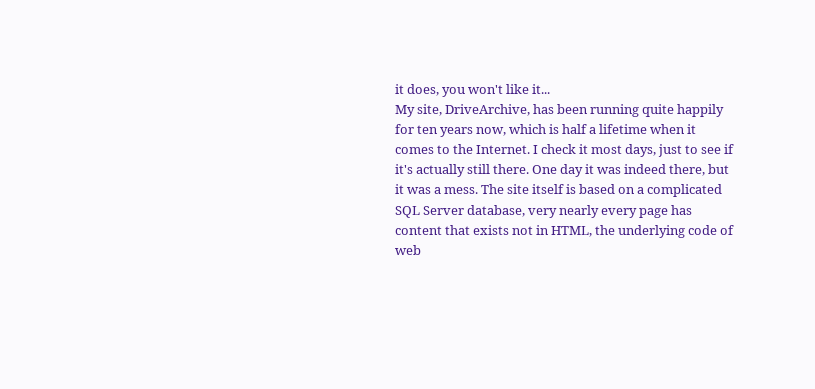it does, you won't like it...
My site, DriveArchive, has been running quite happily for ten years now, which is half a lifetime when it comes to the Internet. I check it most days, just to see if it's actually still there. One day it was indeed there, but it was a mess. The site itself is based on a complicated SQL Server database, very nearly every page has content that exists not in HTML, the underlying code of web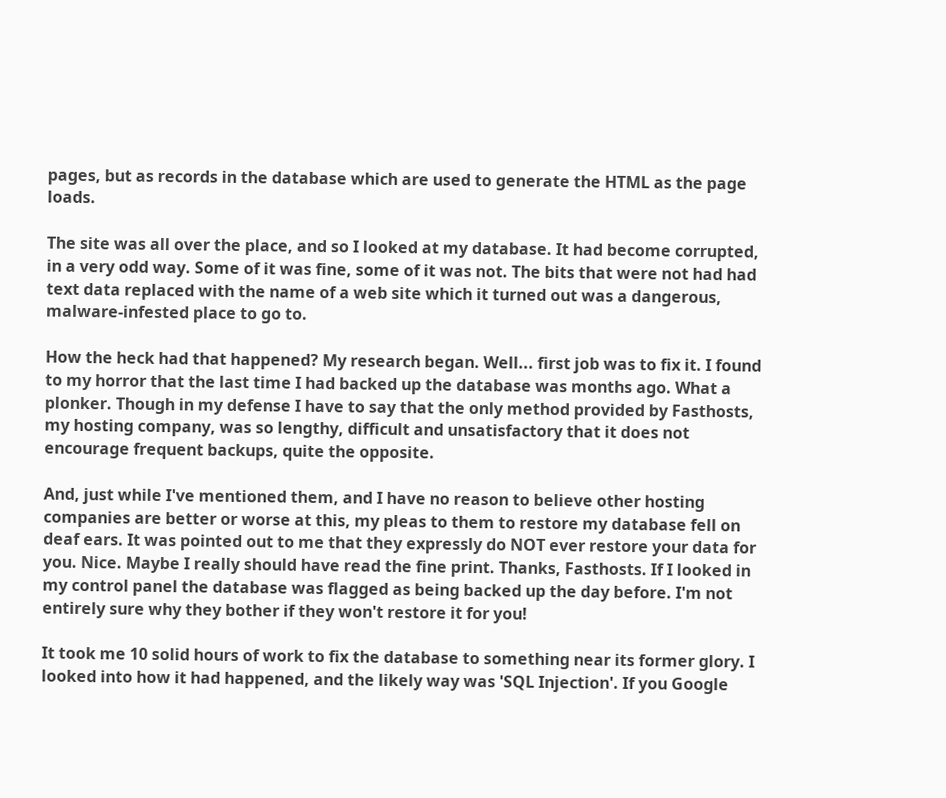pages, but as records in the database which are used to generate the HTML as the page loads.

The site was all over the place, and so I looked at my database. It had become corrupted, in a very odd way. Some of it was fine, some of it was not. The bits that were not had had text data replaced with the name of a web site which it turned out was a dangerous, malware-infested place to go to.

How the heck had that happened? My research began. Well... first job was to fix it. I found to my horror that the last time I had backed up the database was months ago. What a plonker. Though in my defense I have to say that the only method provided by Fasthosts, my hosting company, was so lengthy, difficult and unsatisfactory that it does not encourage frequent backups, quite the opposite.

And, just while I've mentioned them, and I have no reason to believe other hosting companies are better or worse at this, my pleas to them to restore my database fell on deaf ears. It was pointed out to me that they expressly do NOT ever restore your data for you. Nice. Maybe I really should have read the fine print. Thanks, Fasthosts. If I looked in my control panel the database was flagged as being backed up the day before. I'm not entirely sure why they bother if they won't restore it for you!

It took me 10 solid hours of work to fix the database to something near its former glory. I looked into how it had happened, and the likely way was 'SQL Injection'. If you Google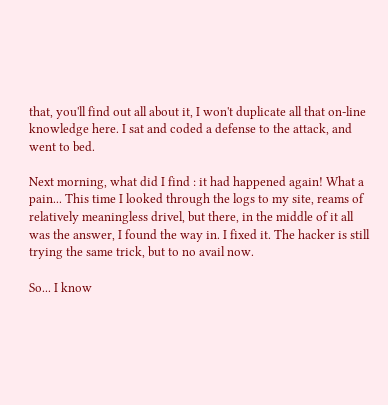that, you'll find out all about it, I won't duplicate all that on-line knowledge here. I sat and coded a defense to the attack, and went to bed.

Next morning, what did I find : it had happened again! What a pain... This time I looked through the logs to my site, reams of relatively meaningless drivel, but there, in the middle of it all was the answer, I found the way in. I fixed it. The hacker is still trying the same trick, but to no avail now.

So... I know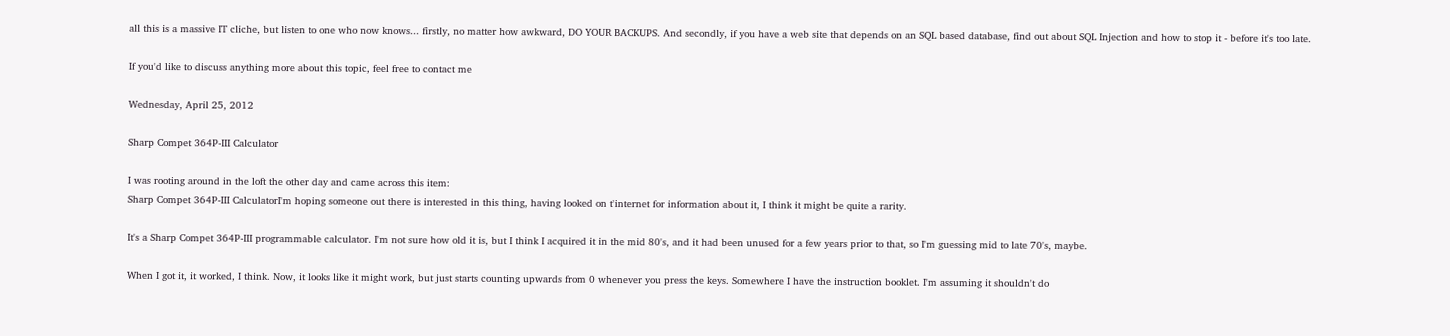all this is a massive IT cliche, but listen to one who now knows... firstly, no matter how awkward, DO YOUR BACKUPS. And secondly, if you have a web site that depends on an SQL based database, find out about SQL Injection and how to stop it - before it's too late.

If you'd like to discuss anything more about this topic, feel free to contact me

Wednesday, April 25, 2012

Sharp Compet 364P-III Calculator

I was rooting around in the loft the other day and came across this item:
Sharp Compet 364P-III CalculatorI'm hoping someone out there is interested in this thing, having looked on t'internet for information about it, I think it might be quite a rarity.

It's a Sharp Compet 364P-III programmable calculator. I'm not sure how old it is, but I think I acquired it in the mid 80's, and it had been unused for a few years prior to that, so I'm guessing mid to late 70's, maybe.

When I got it, it worked, I think. Now, it looks like it might work, but just starts counting upwards from 0 whenever you press the keys. Somewhere I have the instruction booklet. I'm assuming it shouldn't do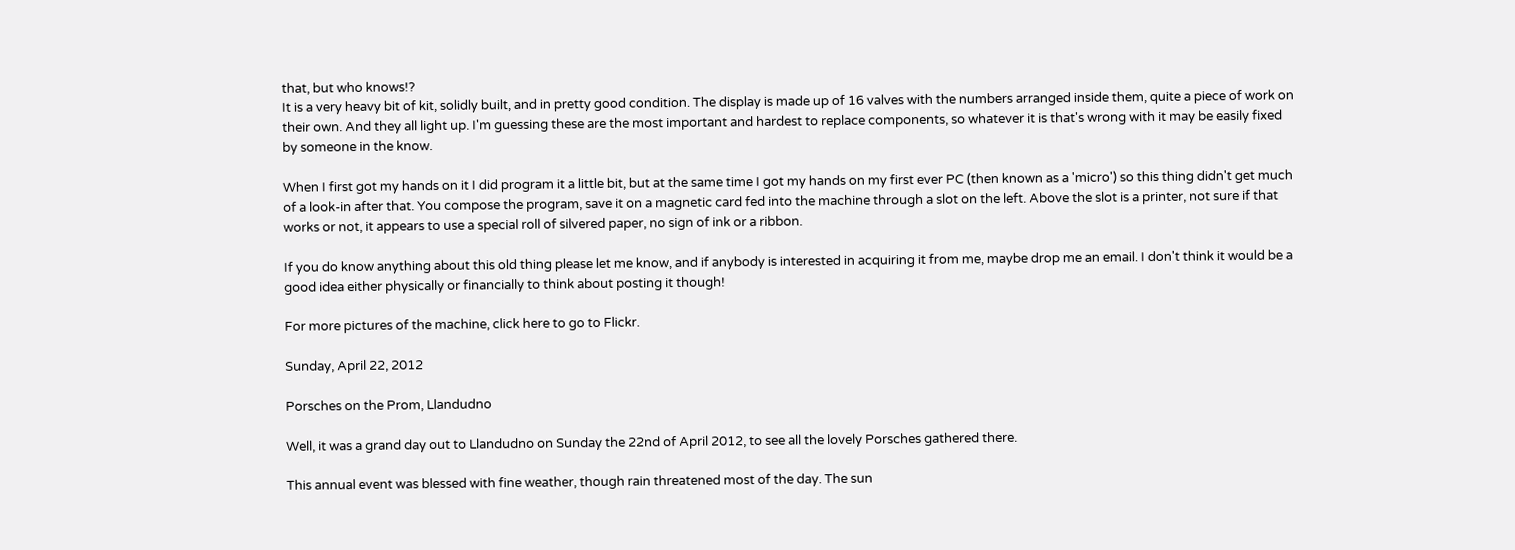that, but who knows!?
It is a very heavy bit of kit, solidly built, and in pretty good condition. The display is made up of 16 valves with the numbers arranged inside them, quite a piece of work on their own. And they all light up. I'm guessing these are the most important and hardest to replace components, so whatever it is that's wrong with it may be easily fixed by someone in the know.

When I first got my hands on it I did program it a little bit, but at the same time I got my hands on my first ever PC (then known as a 'micro') so this thing didn't get much of a look-in after that. You compose the program, save it on a magnetic card fed into the machine through a slot on the left. Above the slot is a printer, not sure if that works or not, it appears to use a special roll of silvered paper, no sign of ink or a ribbon.

If you do know anything about this old thing please let me know, and if anybody is interested in acquiring it from me, maybe drop me an email. I don't think it would be a good idea either physically or financially to think about posting it though!

For more pictures of the machine, click here to go to Flickr.

Sunday, April 22, 2012

Porsches on the Prom, Llandudno

Well, it was a grand day out to Llandudno on Sunday the 22nd of April 2012, to see all the lovely Porsches gathered there.

This annual event was blessed with fine weather, though rain threatened most of the day. The sun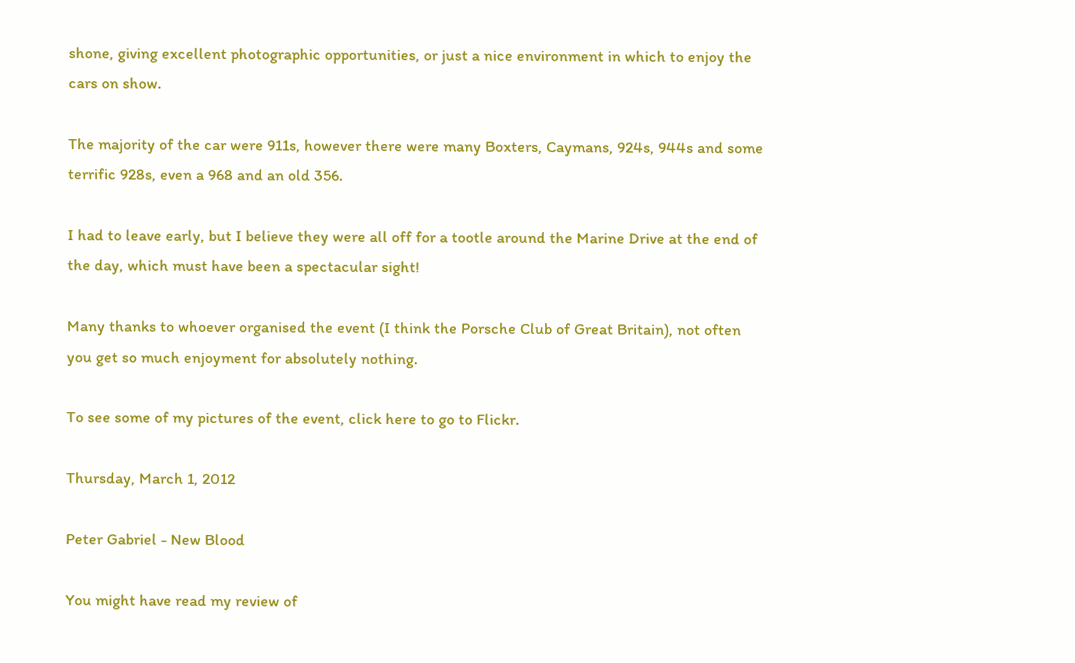shone, giving excellent photographic opportunities, or just a nice environment in which to enjoy the cars on show.

The majority of the car were 911s, however there were many Boxters, Caymans, 924s, 944s and some terrific 928s, even a 968 and an old 356.

I had to leave early, but I believe they were all off for a tootle around the Marine Drive at the end of the day, which must have been a spectacular sight!

Many thanks to whoever organised the event (I think the Porsche Club of Great Britain), not often you get so much enjoyment for absolutely nothing.

To see some of my pictures of the event, click here to go to Flickr.

Thursday, March 1, 2012

Peter Gabriel - New Blood

You might have read my review of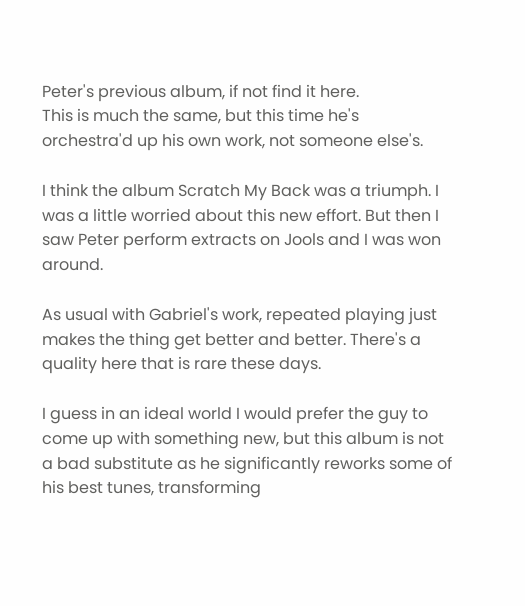Peter's previous album, if not find it here.
This is much the same, but this time he's orchestra'd up his own work, not someone else's.

I think the album Scratch My Back was a triumph. I was a little worried about this new effort. But then I saw Peter perform extracts on Jools and I was won around.

As usual with Gabriel's work, repeated playing just makes the thing get better and better. There's a quality here that is rare these days.

I guess in an ideal world I would prefer the guy to come up with something new, but this album is not a bad substitute as he significantly reworks some of his best tunes, transforming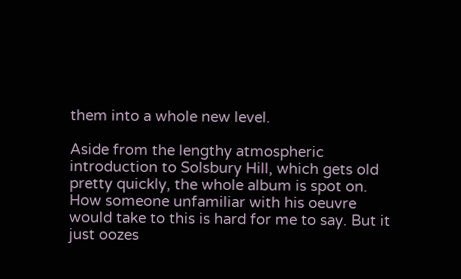them into a whole new level.

Aside from the lengthy atmospheric introduction to Solsbury Hill, which gets old pretty quickly, the whole album is spot on. How someone unfamiliar with his oeuvre would take to this is hard for me to say. But it just oozes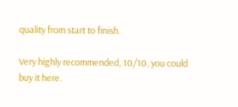quality from start to finish.

Very highly recommended, 10/10, you could buy it here.